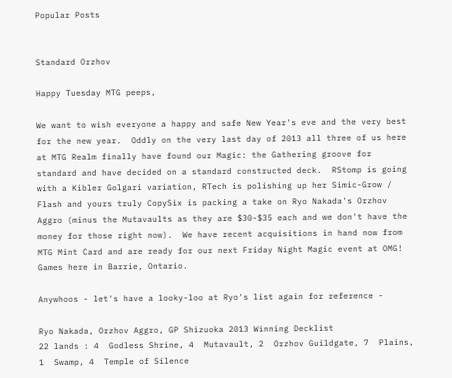Popular Posts


Standard Orzhov

Happy Tuesday MTG peeps,

We want to wish everyone a happy and safe New Year's eve and the very best for the new year.  Oddly on the very last day of 2013 all three of us here at MTG Realm finally have found our Magic: the Gathering groove for standard and have decided on a standard constructed deck.  RStomp is going with a Kibler Golgari variation, RTech is polishing up her Simic-Grow / Flash and yours truly CopySix is packing a take on Ryo Nakada's Orzhov Aggro (minus the Mutavaults as they are $30-$35 each and we don't have the money for those right now).  We have recent acquisitions in hand now from MTG Mint Card and are ready for our next Friday Night Magic event at OMG! Games here in Barrie, Ontario.

Anywhoos - let's have a looky-loo at Ryo's list again for reference -

Ryo Nakada, Orzhov Aggro, GP Shizuoka 2013 Winning Decklist
22 lands : 4  Godless Shrine, 4  Mutavault, 2  Orzhov Guildgate, 7  Plains, 1  Swamp, 4  Temple of Silence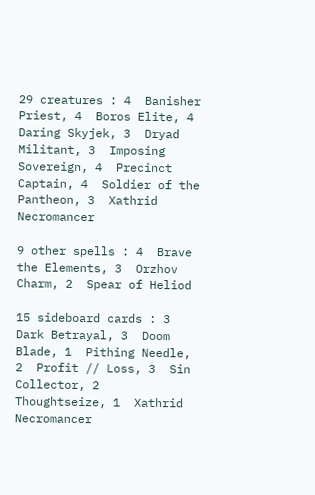29 creatures : 4  Banisher Priest, 4  Boros Elite, 4  Daring Skyjek, 3  Dryad Militant, 3  Imposing Sovereign, 4  Precinct Captain, 4  Soldier of the Pantheon, 3  Xathrid Necromancer

9 other spells : 4  Brave the Elements, 3  Orzhov Charm, 2  Spear of Heliod

15 sideboard cards : 3  Dark Betrayal, 3  Doom Blade, 1  Pithing Needle, 2  Profit // Loss, 3  Sin Collector, 2  Thoughtseize, 1  Xathrid Necromancer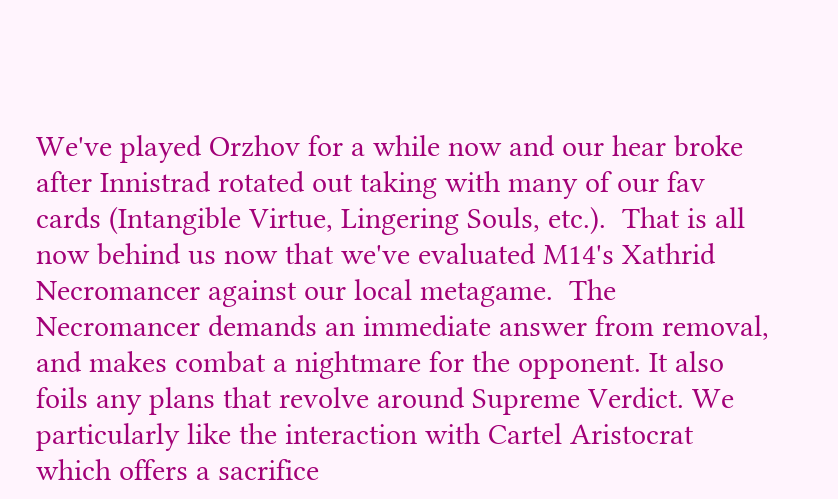We've played Orzhov for a while now and our hear broke after Innistrad rotated out taking with many of our fav cards (Intangible Virtue, Lingering Souls, etc.).  That is all now behind us now that we've evaluated M14's Xathrid Necromancer against our local metagame.  The Necromancer demands an immediate answer from removal, and makes combat a nightmare for the opponent. It also foils any plans that revolve around Supreme Verdict. We particularly like the interaction with Cartel Aristocrat which offers a sacrifice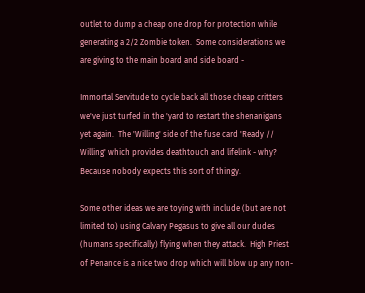outlet to dump a cheap one drop for protection while generating a 2/2 Zombie token.  Some considerations we are giving to the main board and side board -

Immortal Servitude to cycle back all those cheap critters we've just turfed in the 'yard to restart the shenanigans yet again.  The 'Willing' side of the fuse card 'Ready // Willing' which provides deathtouch and lifelink - why?  Because nobody expects this sort of thingy.

Some other ideas we are toying with include (but are not limited to) using Calvary Pegasus to give all our dudes (humans specifically) flying when they attack.  High Priest of Penance is a nice two drop which will blow up any non-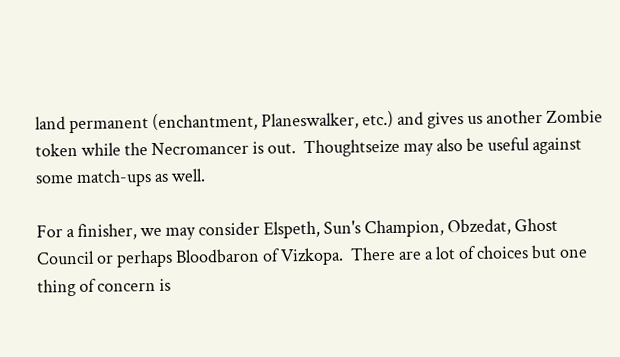land permanent (enchantment, Planeswalker, etc.) and gives us another Zombie token while the Necromancer is out.  Thoughtseize may also be useful against some match-ups as well.

For a finisher, we may consider Elspeth, Sun's Champion, Obzedat, Ghost Council or perhaps Bloodbaron of Vizkopa.  There are a lot of choices but one thing of concern is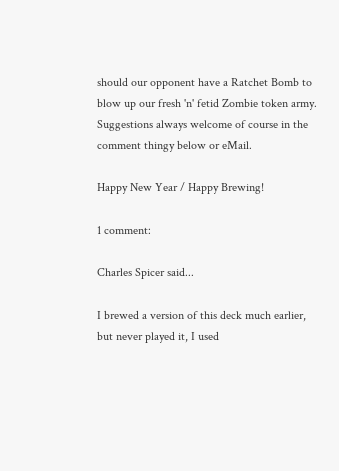should our opponent have a Ratchet Bomb to blow up our fresh 'n' fetid Zombie token army.  Suggestions always welcome of course in the comment thingy below or eMail.

Happy New Year / Happy Brewing!

1 comment:

Charles Spicer said...

I brewed a version of this deck much earlier, but never played it, I used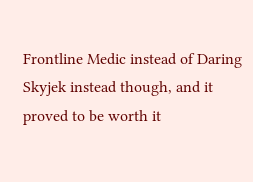Frontline Medic instead of Daring Skyjek instead though, and it proved to be worth it